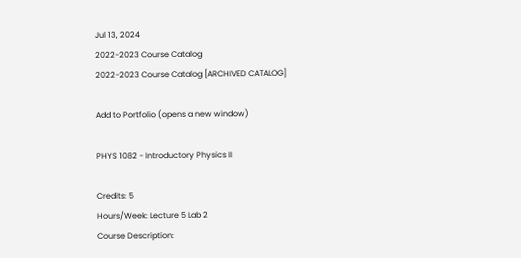Jul 13, 2024
2022-2023 Course Catalog
2022-2023 Course Catalog [ARCHIVED CATALOG]

Add to Portfolio (opens a new window)

PHYS 1082 - Introductory Physics II

Credits: 5
Hours/Week: Lecture 5 Lab 2
Course Description: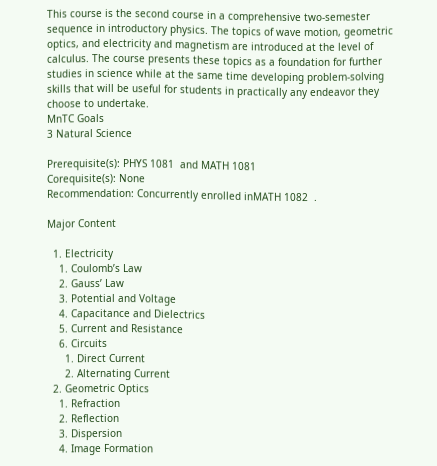This course is the second course in a comprehensive two-semester sequence in introductory physics. The topics of wave motion, geometric optics, and electricity and magnetism are introduced at the level of calculus. The course presents these topics as a foundation for further studies in science while at the same time developing problem-solving skills that will be useful for students in practically any endeavor they choose to undertake.
MnTC Goals
3 Natural Science

Prerequisite(s): PHYS 1081  and MATH 1081
Corequisite(s): None
Recommendation: Concurrently enrolled inMATH 1082  .

Major Content

  1. Electricity
    1. Coulomb’s Law
    2. Gauss’ Law
    3. Potential and Voltage
    4. Capacitance and Dielectrics
    5. Current and Resistance
    6. Circuits
      1. Direct Current
      2. Alternating Current
  2. Geometric Optics
    1. Refraction
    2. Reflection
    3. Dispersion
    4. Image Formation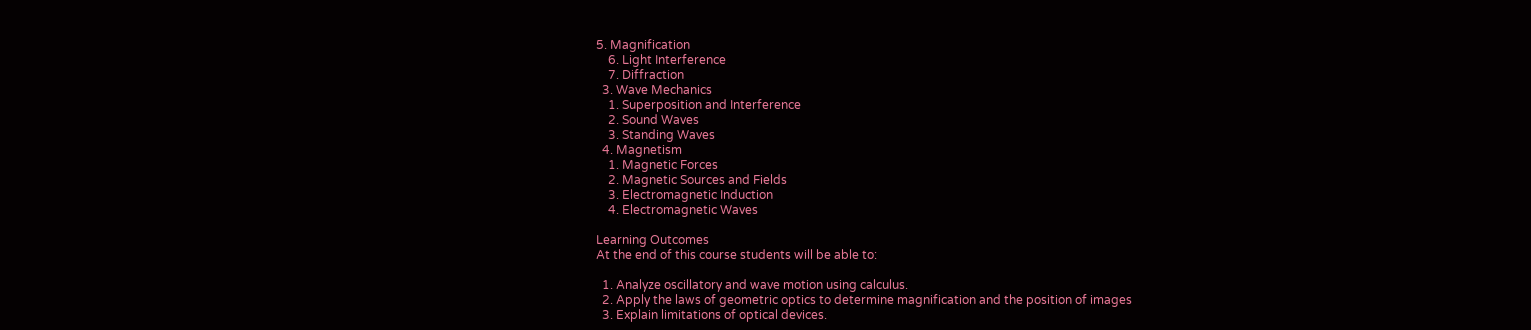5. Magnification
    6. Light Interference
    7. Diffraction
  3. Wave Mechanics
    1. Superposition and Interference
    2. Sound Waves
    3. Standing Waves
  4. Magnetism
    1. Magnetic Forces
    2. Magnetic Sources and Fields
    3. Electromagnetic Induction
    4. Electromagnetic Waves

Learning Outcomes
At the end of this course students will be able to:

  1. Analyze oscillatory and wave motion using calculus.
  2. Apply the laws of geometric optics to determine magnification and the position of images
  3. Explain limitations of optical devices.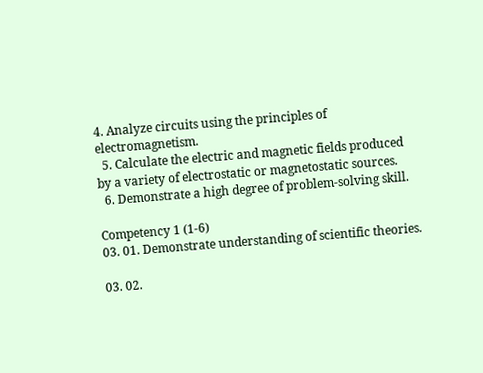4. Analyze circuits using the principles of electromagnetism.
  5. Calculate the electric and magnetic fields produced by a variety of electrostatic or magnetostatic sources.
  6. Demonstrate a high degree of problem-solving skill.

Competency 1 (1-6)
03. 01. Demonstrate understanding of scientific theories.

03. 02.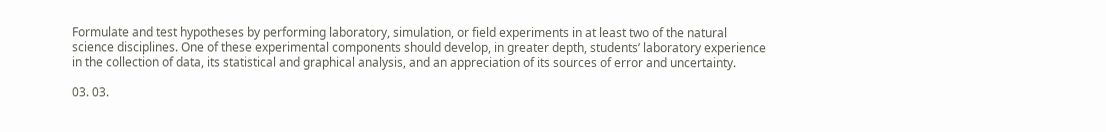Formulate and test hypotheses by performing laboratory, simulation, or field experiments in at least two of the natural science disciplines. One of these experimental components should develop, in greater depth, students’ laboratory experience in the collection of data, its statistical and graphical analysis, and an appreciation of its sources of error and uncertainty.

03. 03.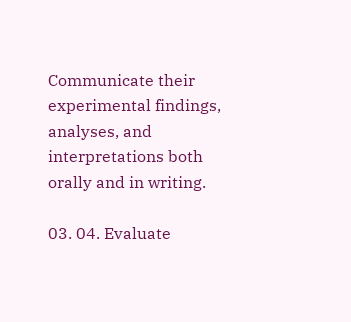Communicate their experimental findings, analyses, and interpretations both orally and in writing.

03. 04. Evaluate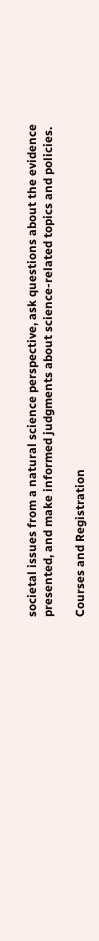societal issues from a natural science perspective, ask questions about the evidence presented, and make informed judgments about science-related topics and policies.

Courses and Registration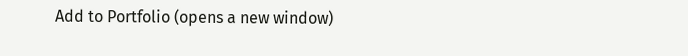Add to Portfolio (opens a new window)